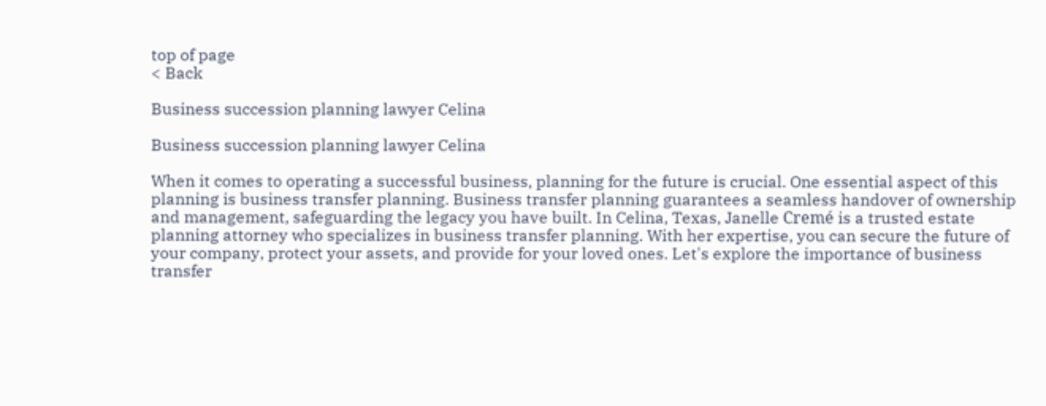top of page
< Back

Business succession planning lawyer Celina

Business succession planning lawyer Celina

When it comes to operating a successful business, planning for the future is crucial. One essential aspect of this planning is business transfer planning. Business transfer planning guarantees a seamless handover of ownership and management, safeguarding the legacy you have built. In Celina, Texas, Janelle Cremé is a trusted estate planning attorney who specializes in business transfer planning. With her expertise, you can secure the future of your company, protect your assets, and provide for your loved ones. Let's explore the importance of business transfer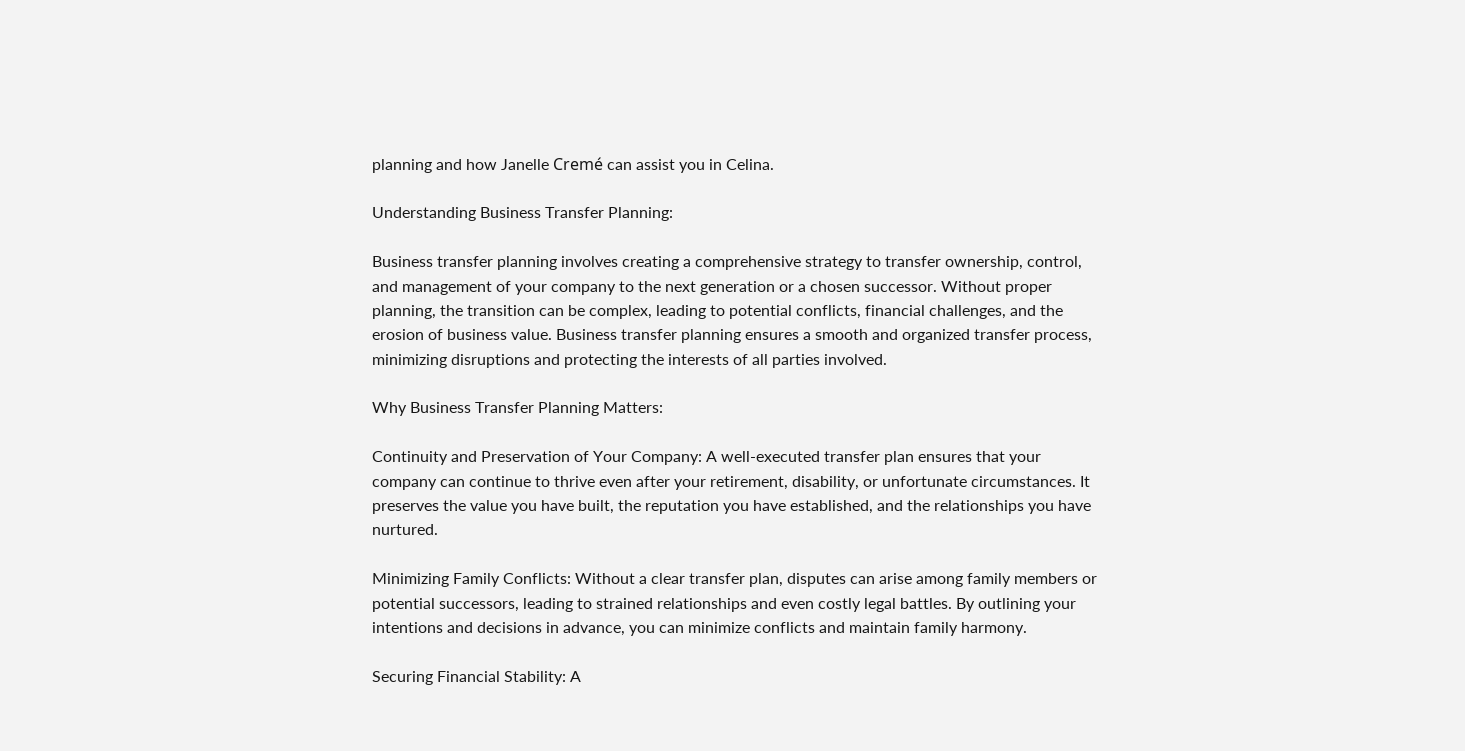planning and how Janelle Cremé can assist you in Celina.

Understanding Business Transfer Planning:

Business transfer planning involves creating a comprehensive strategy to transfer ownership, control, and management of your company to the next generation or a chosen successor. Without proper planning, the transition can be complex, leading to potential conflicts, financial challenges, and the erosion of business value. Business transfer planning ensures a smooth and organized transfer process, minimizing disruptions and protecting the interests of all parties involved.

Why Business Transfer Planning Matters:

Continuity and Preservation of Your Company: A well-executed transfer plan ensures that your company can continue to thrive even after your retirement, disability, or unfortunate circumstances. It preserves the value you have built, the reputation you have established, and the relationships you have nurtured.

Minimizing Family Conflicts: Without a clear transfer plan, disputes can arise among family members or potential successors, leading to strained relationships and even costly legal battles. By outlining your intentions and decisions in advance, you can minimize conflicts and maintain family harmony.

Securing Financial Stability: A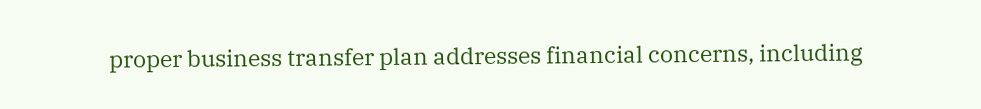proper business transfer plan addresses financial concerns, including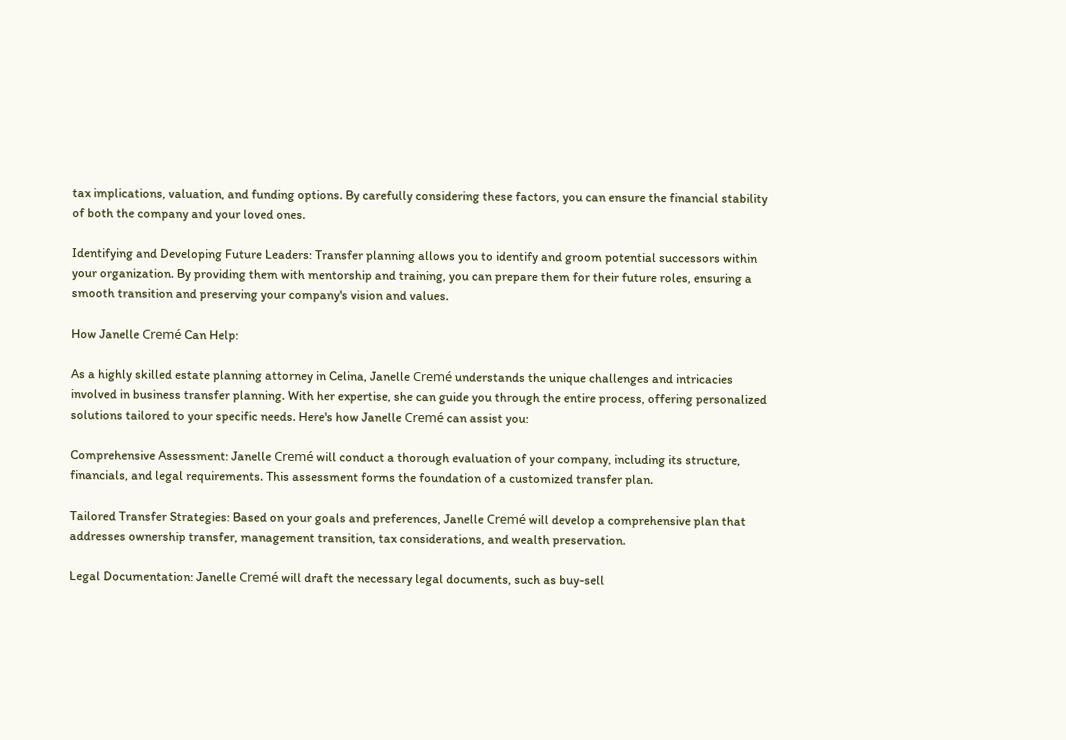tax implications, valuation, and funding options. By carefully considering these factors, you can ensure the financial stability of both the company and your loved ones.

Identifying and Developing Future Leaders: Transfer planning allows you to identify and groom potential successors within your organization. By providing them with mentorship and training, you can prepare them for their future roles, ensuring a smooth transition and preserving your company's vision and values.

How Janelle Cremé Can Help:

As a highly skilled estate planning attorney in Celina, Janelle Cremé understands the unique challenges and intricacies involved in business transfer planning. With her expertise, she can guide you through the entire process, offering personalized solutions tailored to your specific needs. Here's how Janelle Cremé can assist you:

Comprehensive Assessment: Janelle Cremé will conduct a thorough evaluation of your company, including its structure, financials, and legal requirements. This assessment forms the foundation of a customized transfer plan.

Tailored Transfer Strategies: Based on your goals and preferences, Janelle Cremé will develop a comprehensive plan that addresses ownership transfer, management transition, tax considerations, and wealth preservation.

Legal Documentation: Janelle Cremé will draft the necessary legal documents, such as buy-sell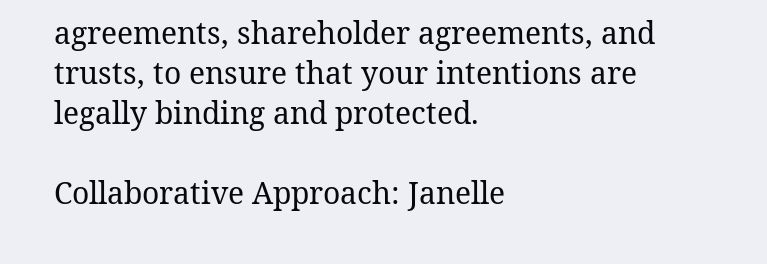agreements, shareholder agreements, and trusts, to ensure that your intentions are legally binding and protected.

Collaborative Approach: Janelle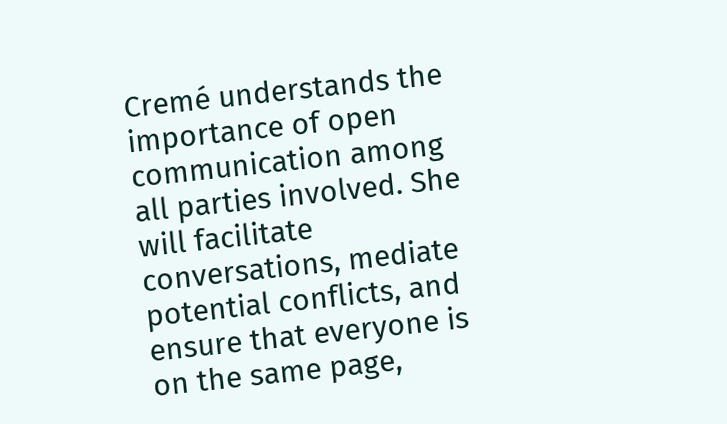Cremé understands the importance of open communication among all parties involved. She will facilitate conversations, mediate potential conflicts, and ensure that everyone is on the same page,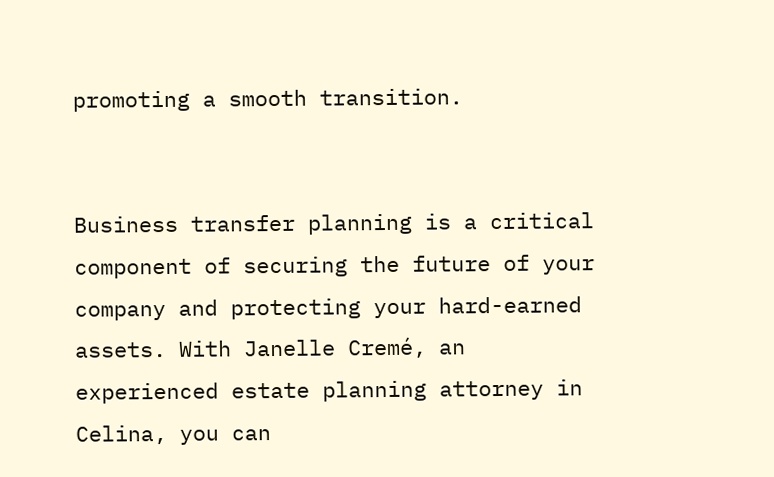promoting a smooth transition.


Business transfer planning is a critical component of securing the future of your company and protecting your hard-earned assets. With Janelle Cremé, an experienced estate planning attorney in Celina, you can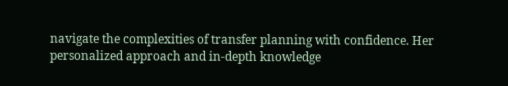navigate the complexities of transfer planning with confidence. Her personalized approach and in-depth knowledge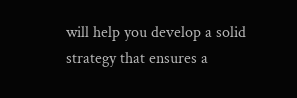will help you develop a solid strategy that ensures a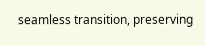seamless transition, preserving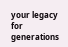your legacy for generations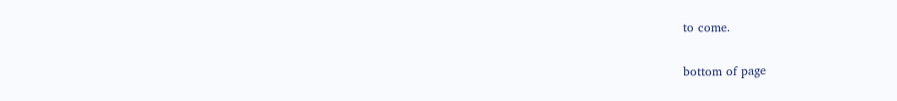to come.

bottom of page